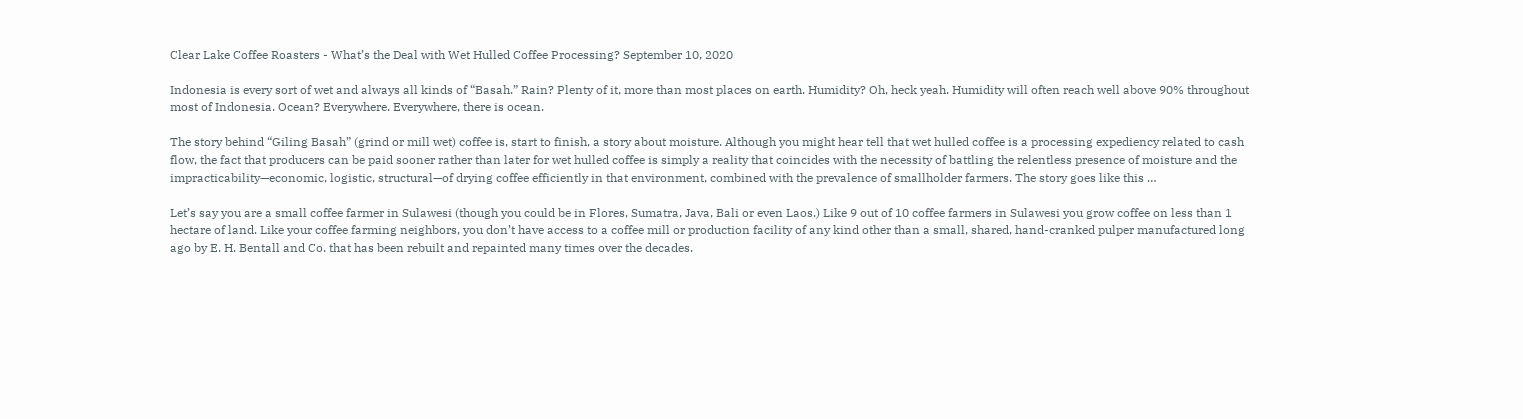Clear Lake Coffee Roasters - What’s the Deal with Wet Hulled Coffee Processing? September 10, 2020

Indonesia is every sort of wet and always all kinds of “Basah.” Rain? Plenty of it, more than most places on earth. Humidity? Oh, heck yeah. Humidity will often reach well above 90% throughout most of Indonesia. Ocean? Everywhere. Everywhere, there is ocean.

The story behind “Giling Basah” (grind or mill wet) coffee is, start to finish, a story about moisture. Although you might hear tell that wet hulled coffee is a processing expediency related to cash flow, the fact that producers can be paid sooner rather than later for wet hulled coffee is simply a reality that coincides with the necessity of battling the relentless presence of moisture and the impracticability—economic, logistic, structural—of drying coffee efficiently in that environment, combined with the prevalence of smallholder farmers. The story goes like this …

Let’s say you are a small coffee farmer in Sulawesi (though you could be in Flores, Sumatra, Java, Bali or even Laos.) Like 9 out of 10 coffee farmers in Sulawesi you grow coffee on less than 1 hectare of land. Like your coffee farming neighbors, you don’t have access to a coffee mill or production facility of any kind other than a small, shared, hand-cranked pulper manufactured long ago by E. H. Bentall and Co. that has been rebuilt and repainted many times over the decades.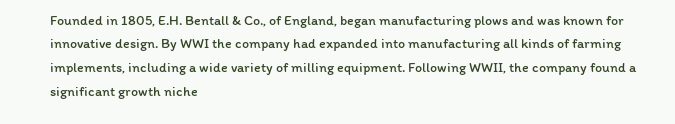Founded in 1805, E.H. Bentall & Co., of England, began manufacturing plows and was known for innovative design. By WWI the company had expanded into manufacturing all kinds of farming implements, including a wide variety of milling equipment. Following WWII, the company found a significant growth niche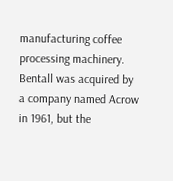manufacturing coffee processing machinery. Bentall was acquired by a company named Acrow in 1961, but the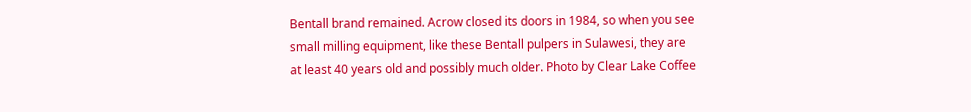Bentall brand remained. Acrow closed its doors in 1984, so when you see small milling equipment, like these Bentall pulpers in Sulawesi, they are at least 40 years old and possibly much older. Photo by Clear Lake Coffee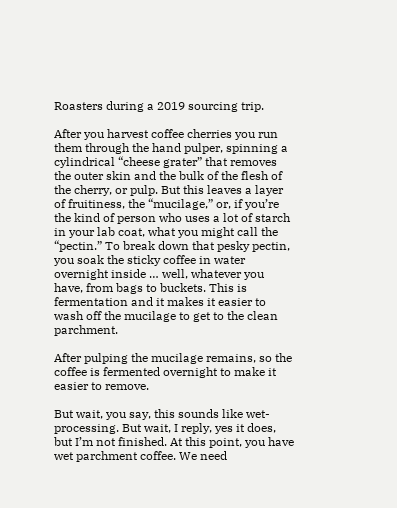Roasters during a 2019 sourcing trip.

After you harvest coffee cherries you run them through the hand pulper, spinning a cylindrical “cheese grater” that removes the outer skin and the bulk of the flesh of the cherry, or pulp. But this leaves a layer of fruitiness, the “mucilage,” or, if you’re the kind of person who uses a lot of starch in your lab coat, what you might call the “pectin.” To break down that pesky pectin, you soak the sticky coffee in water overnight inside … well, whatever you have, from bags to buckets. This is fermentation and it makes it easier to wash off the mucilage to get to the clean parchment.

After pulping the mucilage remains, so the coffee is fermented overnight to make it easier to remove.

But wait, you say, this sounds like wet-processing. But wait, I reply, yes it does, but I’m not finished. At this point, you have wet parchment coffee. We need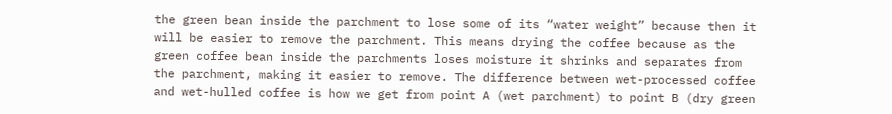the green bean inside the parchment to lose some of its “water weight” because then it will be easier to remove the parchment. This means drying the coffee because as the green coffee bean inside the parchments loses moisture it shrinks and separates from the parchment, making it easier to remove. The difference between wet-processed coffee and wet-hulled coffee is how we get from point A (wet parchment) to point B (dry green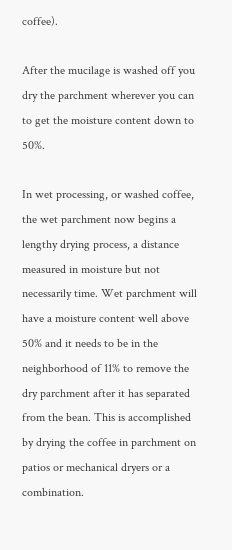coffee).

After the mucilage is washed off you dry the parchment wherever you can to get the moisture content down to 50%.

In wet processing, or washed coffee, the wet parchment now begins a lengthy drying process, a distance measured in moisture but not necessarily time. Wet parchment will have a moisture content well above 50% and it needs to be in the neighborhood of 11% to remove the dry parchment after it has separated from the bean. This is accomplished by drying the coffee in parchment on patios or mechanical dryers or a combination.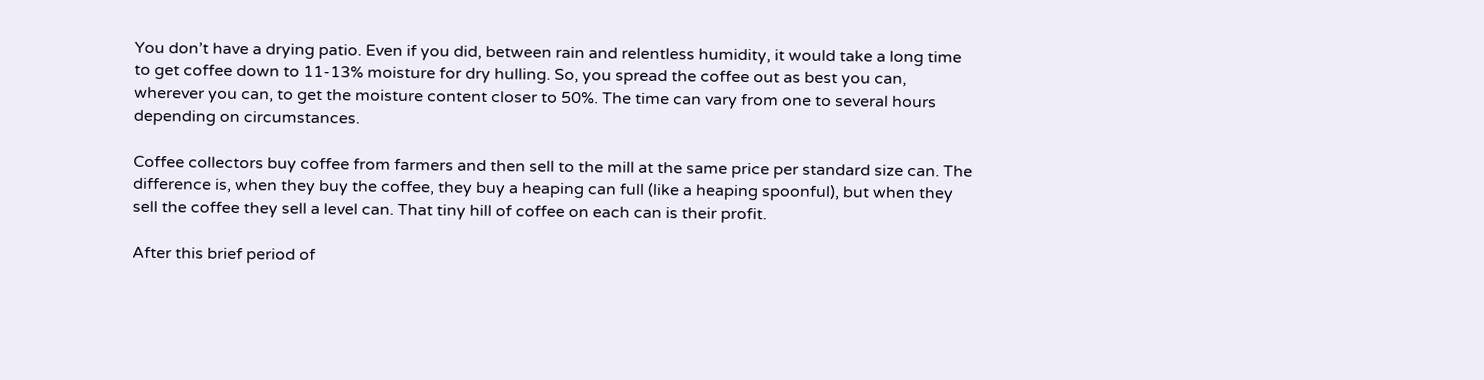You don’t have a drying patio. Even if you did, between rain and relentless humidity, it would take a long time to get coffee down to 11-13% moisture for dry hulling. So, you spread the coffee out as best you can, wherever you can, to get the moisture content closer to 50%. The time can vary from one to several hours depending on circumstances.

Coffee collectors buy coffee from farmers and then sell to the mill at the same price per standard size can. The difference is, when they buy the coffee, they buy a heaping can full (like a heaping spoonful), but when they sell the coffee they sell a level can. That tiny hill of coffee on each can is their profit.

After this brief period of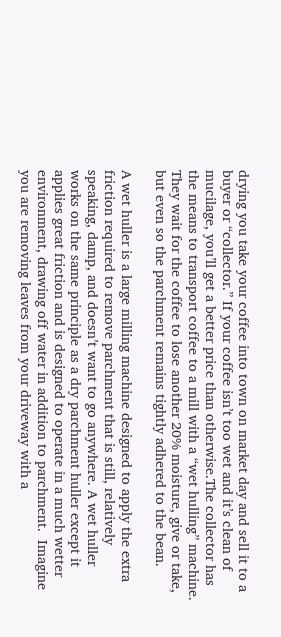drying you take your coffee into town on market day and sell it to a buyer or “collector.” If your coffee isn’t too wet and it’s clean of mucilage, you’ll get a better price than otherwise.The collector has the means to transport coffee to a mill with a “wet hulling” machine. They wait for the coffee to lose another 20% moisture, give or take, but even so the parchment remains tightly adhered to the bean.

A wet huller is a large milling machine designed to apply the extra friction required to remove parchment that is still, relatively speaking, damp, and doesn’t want to go anywhere. A wet huller works on the same principle as a dry parchment huller except it applies great friction and is designed to operate in a much wetter environment, drawing off water in addition to parchment.  Imagine you are removing leaves from your driveway with a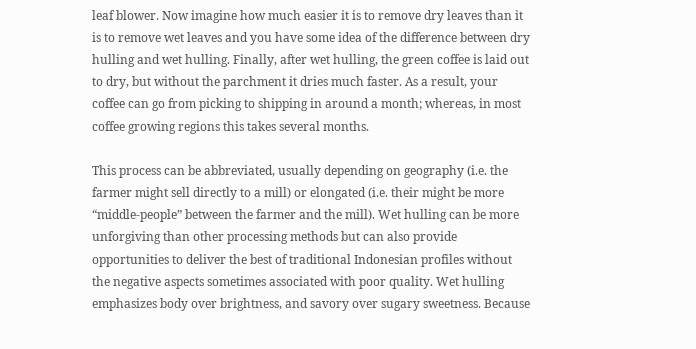leaf blower. Now imagine how much easier it is to remove dry leaves than it is to remove wet leaves and you have some idea of the difference between dry hulling and wet hulling. Finally, after wet hulling, the green coffee is laid out to dry, but without the parchment it dries much faster. As a result, your coffee can go from picking to shipping in around a month; whereas, in most coffee growing regions this takes several months.

This process can be abbreviated, usually depending on geography (i.e. the farmer might sell directly to a mill) or elongated (i.e. their might be more “middle-people” between the farmer and the mill). Wet hulling can be more unforgiving than other processing methods but can also provide opportunities to deliver the best of traditional Indonesian profiles without the negative aspects sometimes associated with poor quality. Wet hulling emphasizes body over brightness, and savory over sugary sweetness. Because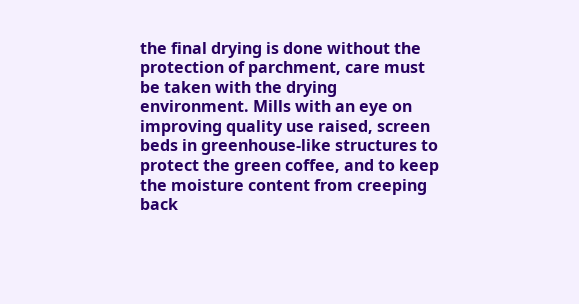the final drying is done without the protection of parchment, care must be taken with the drying environment. Mills with an eye on improving quality use raised, screen beds in greenhouse-like structures to protect the green coffee, and to keep the moisture content from creeping back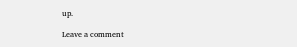up.

Leave a comment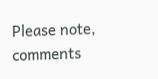Please note, comments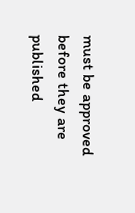must be approved before they are published